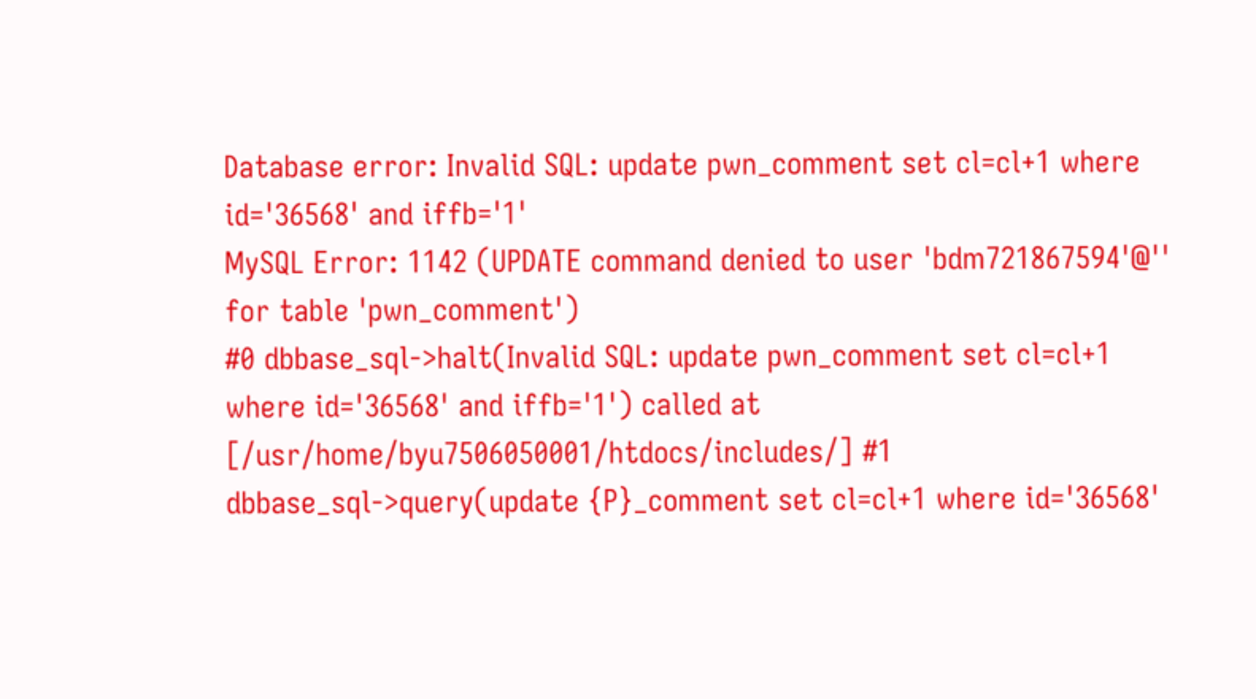Database error: Invalid SQL: update pwn_comment set cl=cl+1 where id='36568' and iffb='1'
MySQL Error: 1142 (UPDATE command denied to user 'bdm721867594'@'' for table 'pwn_comment')
#0 dbbase_sql->halt(Invalid SQL: update pwn_comment set cl=cl+1 where id='36568' and iffb='1') called at [/usr/home/byu7506050001/htdocs/includes/] #1 dbbase_sql->query(update {P}_comment set cl=cl+1 where id='36568'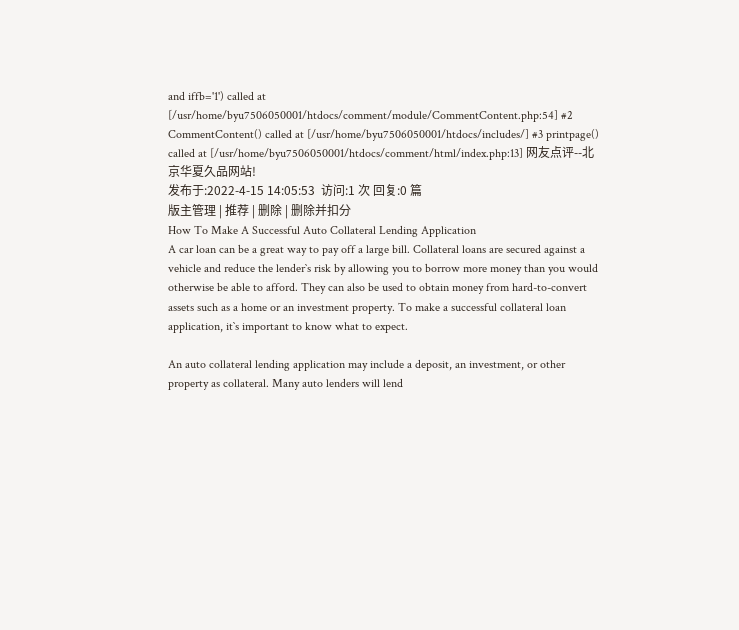and iffb='1') called at [/usr/home/byu7506050001/htdocs/comment/module/CommentContent.php:54] #2 CommentContent() called at [/usr/home/byu7506050001/htdocs/includes/] #3 printpage() called at [/usr/home/byu7506050001/htdocs/comment/html/index.php:13] 网友点评--北京华夏久品网站!
发布于:2022-4-15 14:05:53  访问:1 次 回复:0 篇
版主管理 | 推荐 | 删除 | 删除并扣分
How To Make A Successful Auto Collateral Lending Application
A car loan can be a great way to pay off a large bill. Collateral loans are secured against a vehicle and reduce the lender`s risk by allowing you to borrow more money than you would otherwise be able to afford. They can also be used to obtain money from hard-to-convert assets such as a home or an investment property. To make a successful collateral loan application, it`s important to know what to expect.

An auto collateral lending application may include a deposit, an investment, or other property as collateral. Many auto lenders will lend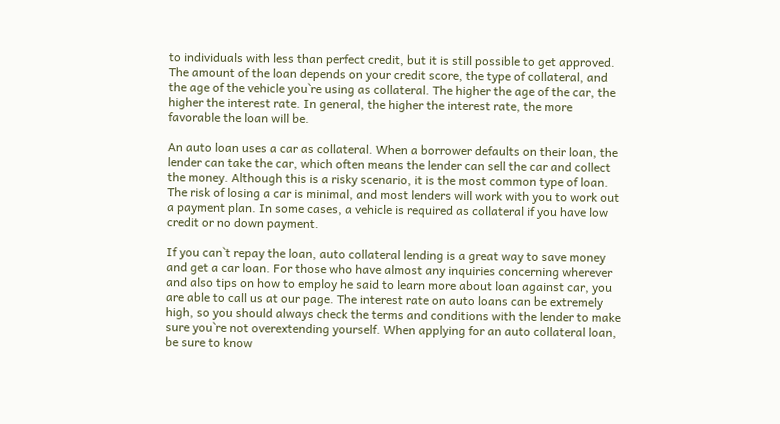to individuals with less than perfect credit, but it is still possible to get approved. The amount of the loan depends on your credit score, the type of collateral, and the age of the vehicle you`re using as collateral. The higher the age of the car, the higher the interest rate. In general, the higher the interest rate, the more favorable the loan will be.

An auto loan uses a car as collateral. When a borrower defaults on their loan, the lender can take the car, which often means the lender can sell the car and collect the money. Although this is a risky scenario, it is the most common type of loan. The risk of losing a car is minimal, and most lenders will work with you to work out a payment plan. In some cases, a vehicle is required as collateral if you have low credit or no down payment.

If you can`t repay the loan, auto collateral lending is a great way to save money and get a car loan. For those who have almost any inquiries concerning wherever and also tips on how to employ he said to learn more about loan against car, you are able to call us at our page. The interest rate on auto loans can be extremely high, so you should always check the terms and conditions with the lender to make sure you`re not overextending yourself. When applying for an auto collateral loan, be sure to know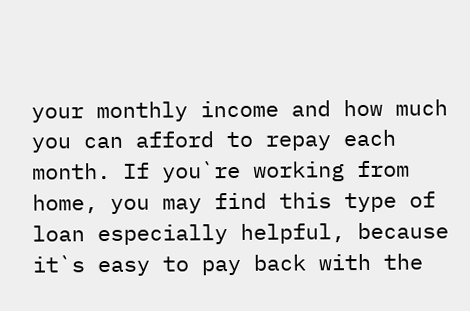your monthly income and how much you can afford to repay each month. If you`re working from home, you may find this type of loan especially helpful, because it`s easy to pay back with the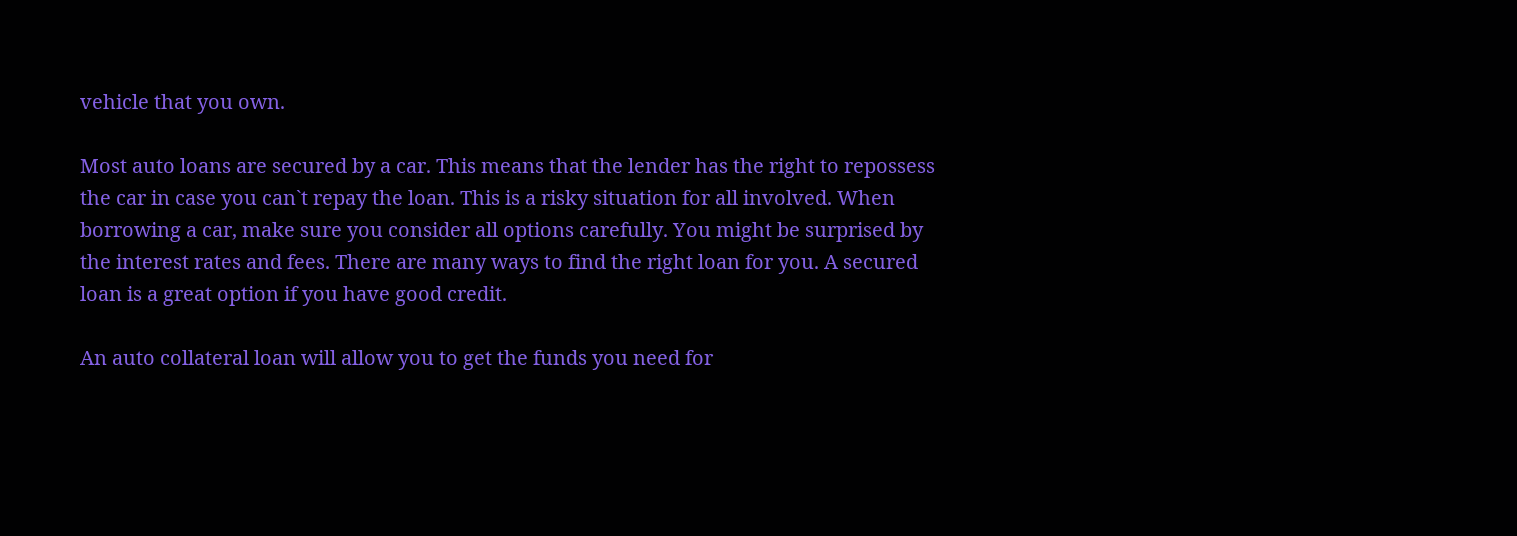vehicle that you own.

Most auto loans are secured by a car. This means that the lender has the right to repossess the car in case you can`t repay the loan. This is a risky situation for all involved. When borrowing a car, make sure you consider all options carefully. You might be surprised by the interest rates and fees. There are many ways to find the right loan for you. A secured loan is a great option if you have good credit.

An auto collateral loan will allow you to get the funds you need for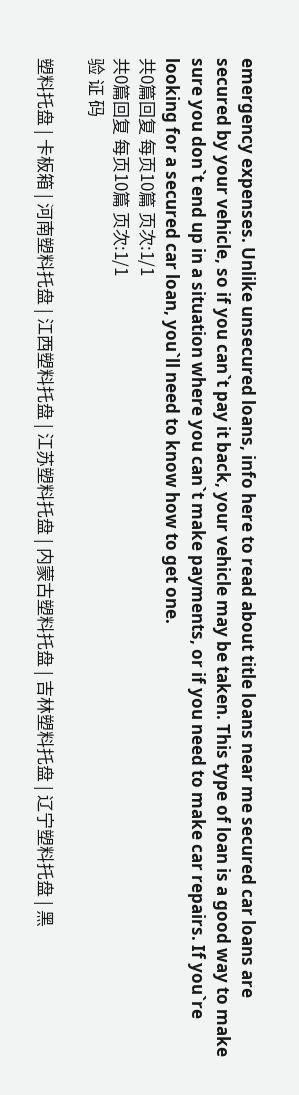emergency expenses. Unlike unsecured loans, info here to read about title loans near me secured car loans are secured by your vehicle, so if you can`t pay it back, your vehicle may be taken. This type of loan is a good way to make sure you don`t end up in a situation where you can`t make payments, or if you need to make car repairs. If you`re looking for a secured car loan, you`ll need to know how to get one.
共0篇回复 每页10篇 页次:1/1
共0篇回复 每页10篇 页次:1/1
验 证 码

塑料托盘 | 卡板箱 | 河南塑料托盘 | 江西塑料托盘 | 江苏塑料托盘 | 内蒙古塑料托盘 | 吉林塑料托盘 | 辽宁塑料托盘 | 黑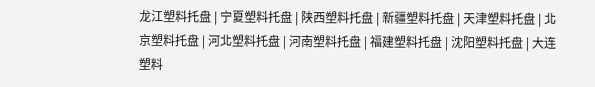龙江塑料托盘 | 宁夏塑料托盘 | 陕西塑料托盘 | 新疆塑料托盘 | 天津塑料托盘 | 北京塑料托盘 | 河北塑料托盘 | 河南塑料托盘 | 福建塑料托盘 | 沈阳塑料托盘 | 大连塑料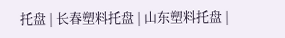托盘 | 长春塑料托盘 | 山东塑料托盘 |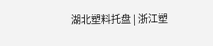湖北塑料托盘 | 浙江塑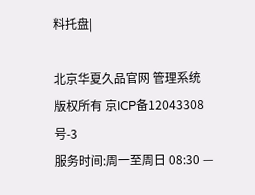料托盘|

北京华夏久品官网 管理系统 版权所有 京ICP备12043308号-3
服务时间:周一至周日 08:30 —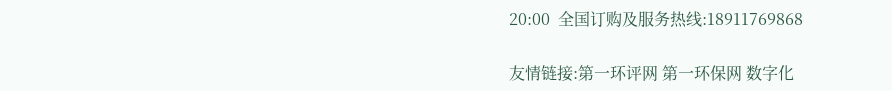20:00  全国订购及服务热线:18911769868

友情链接:第一环评网 第一环保网 数字化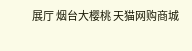展厅 烟台大樱桃 天猫网购商城